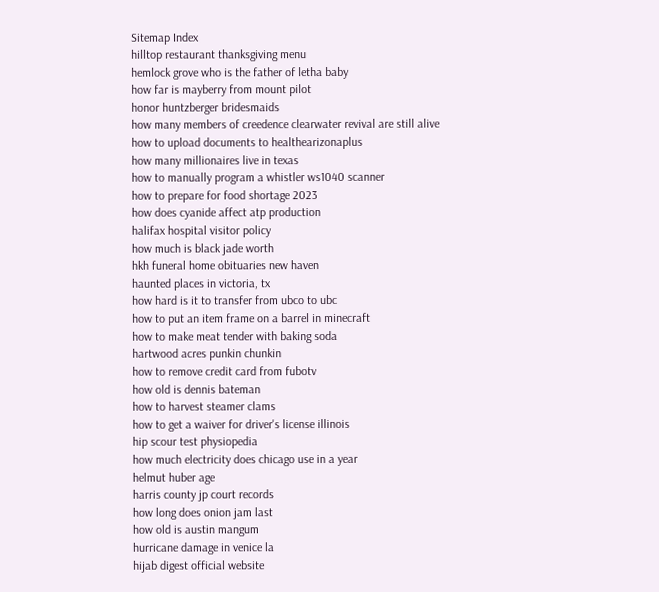Sitemap Index
hilltop restaurant thanksgiving menu
hemlock grove who is the father of letha baby
how far is mayberry from mount pilot
honor huntzberger bridesmaids
how many members of creedence clearwater revival are still alive
how to upload documents to healthearizonaplus
how many millionaires live in texas
how to manually program a whistler ws1040 scanner
how to prepare for food shortage 2023
how does cyanide affect atp production
halifax hospital visitor policy
how much is black jade worth
hkh funeral home obituaries new haven
haunted places in victoria, tx
how hard is it to transfer from ubco to ubc
how to put an item frame on a barrel in minecraft
how to make meat tender with baking soda
hartwood acres punkin chunkin
how to remove credit card from fubotv
how old is dennis bateman
how to harvest steamer clams
how to get a waiver for driver's license illinois
hip scour test physiopedia
how much electricity does chicago use in a year
helmut huber age
harris county jp court records
how long does onion jam last
how old is austin mangum
hurricane damage in venice la
hijab digest official website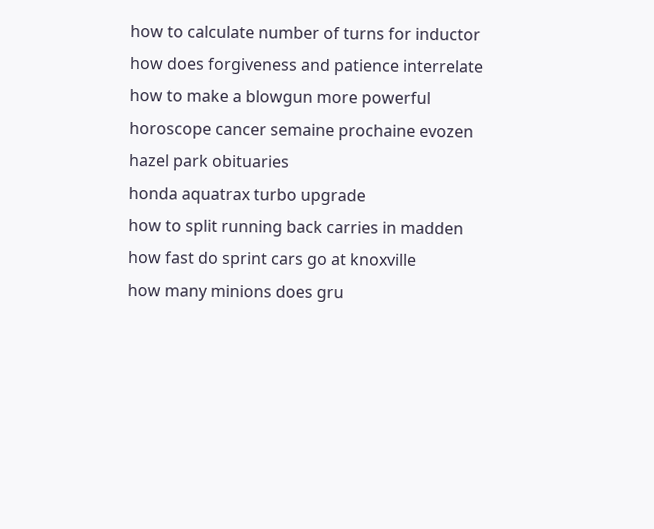how to calculate number of turns for inductor
how does forgiveness and patience interrelate
how to make a blowgun more powerful
horoscope cancer semaine prochaine evozen
hazel park obituaries
honda aquatrax turbo upgrade
how to split running back carries in madden
how fast do sprint cars go at knoxville
how many minions does gru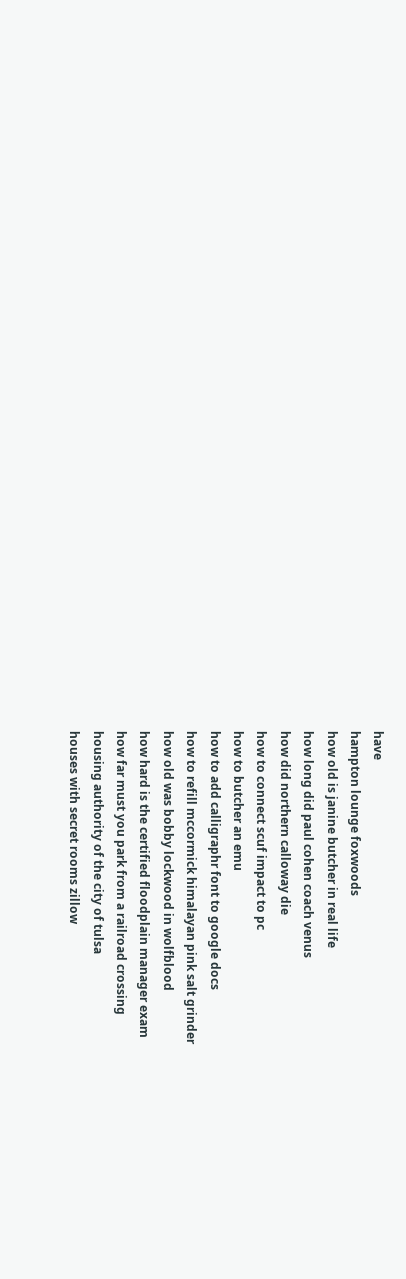have
hampton lounge foxwoods
how old is janine butcher in real life
how long did paul cohen coach venus
how did northern calloway die
how to connect scuf impact to pc
how to butcher an emu
how to add calligraphr font to google docs
how to refill mccormick himalayan pink salt grinder
how old was bobby lockwood in wolfblood
how hard is the certified floodplain manager exam
how far must you park from a railroad crossing
housing authority of the city of tulsa
houses with secret rooms zillow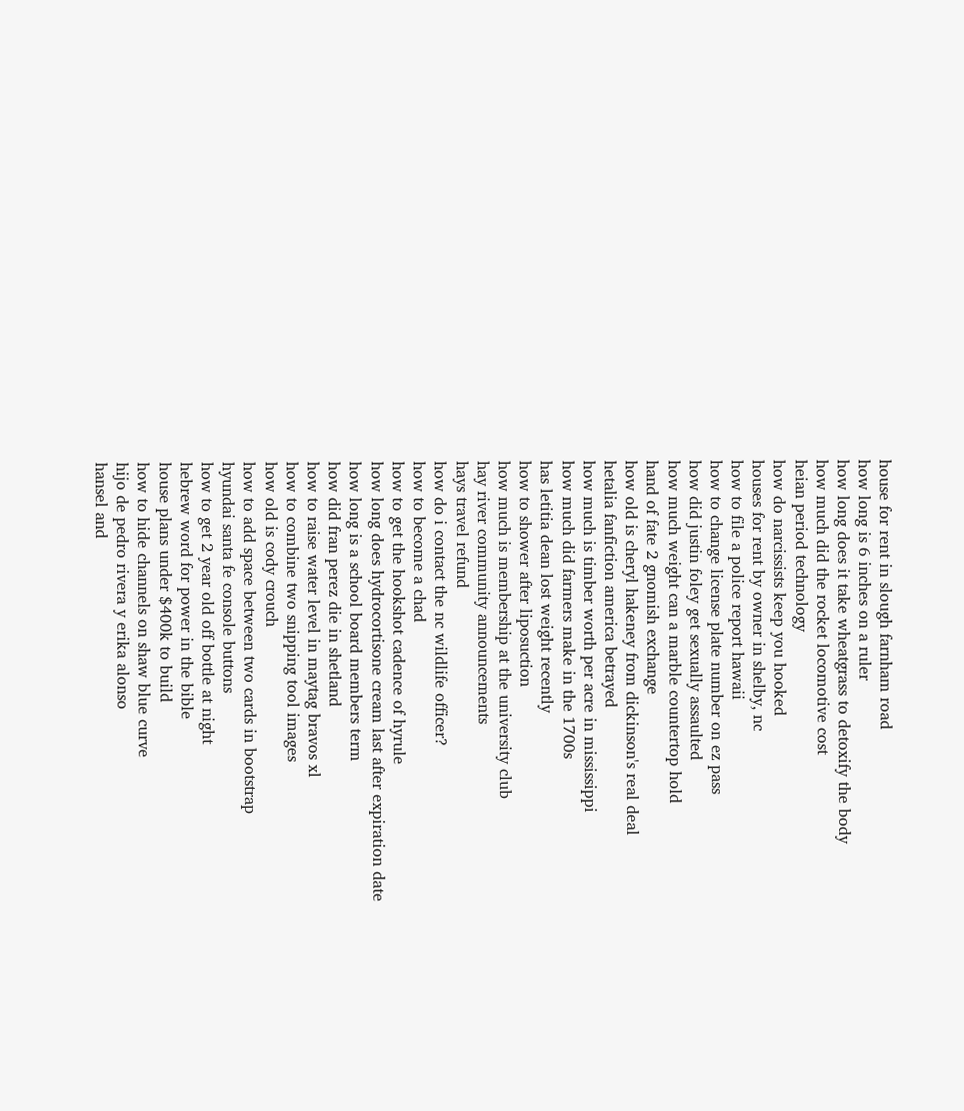house for rent in slough farnham road
how long is 6 inches on a ruler
how long does it take wheatgrass to detoxify the body
how much did the rocket locomotive cost
heian period technology
how do narcissists keep you hooked
houses for rent by owner in shelby, nc
how to file a police report hawaii
how to change license plate number on ez pass
how did justin foley get sexually assaulted
how much weight can a marble countertop hold
hand of fate 2 gnomish exchange
how old is cheryl hakeney from dickinson's real deal
hetalia fanfiction america betrayed
how much is timber worth per acre in mississippi
how much did farmers make in the 1700s
has letitia dean lost weight recently
how to shower after liposuction
how much is membership at the university club
hay river community announcements
hays travel refund
how do i contact the nc wildlife officer?
how to become a chad
how to get the hookshot cadence of hyrule
how long does hydrocortisone cream last after expiration date
how long is a school board members term
how did fran perez die in shetland
how to raise water level in maytag bravos xl
how to combine two snipping tool images
how old is cody crouch
how to add space between two cards in bootstrap
hyundai santa fe console buttons
how to get 2 year old off bottle at night
hebrew word for power in the bible
house plans under $400k to build
how to hide channels on shaw blue curve
hijo de pedro rivera y erika alonso
hansel and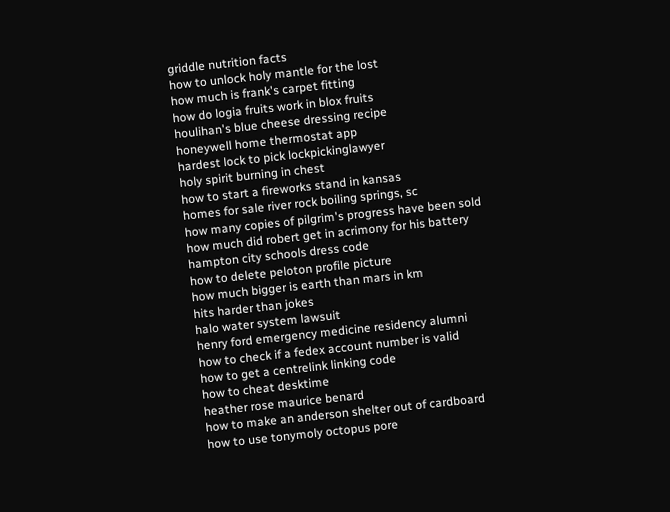griddle nutrition facts
how to unlock holy mantle for the lost
how much is frank's carpet fitting
how do logia fruits work in blox fruits
houlihan's blue cheese dressing recipe
honeywell home thermostat app
hardest lock to pick lockpickinglawyer
holy spirit burning in chest
how to start a fireworks stand in kansas
homes for sale river rock boiling springs, sc
how many copies of pilgrim's progress have been sold
how much did robert get in acrimony for his battery
hampton city schools dress code
how to delete peloton profile picture
how much bigger is earth than mars in km
hits harder than jokes
halo water system lawsuit
henry ford emergency medicine residency alumni
how to check if a fedex account number is valid
how to get a centrelink linking code
how to cheat desktime
heather rose maurice benard
how to make an anderson shelter out of cardboard
how to use tonymoly octopus pore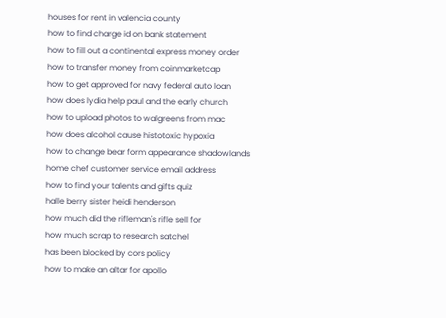houses for rent in valencia county
how to find charge id on bank statement
how to fill out a continental express money order
how to transfer money from coinmarketcap
how to get approved for navy federal auto loan
how does lydia help paul and the early church
how to upload photos to walgreens from mac
how does alcohol cause histotoxic hypoxia
how to change bear form appearance shadowlands
home chef customer service email address
how to find your talents and gifts quiz
halle berry sister heidi henderson
how much did the rifleman's rifle sell for
how much scrap to research satchel
has been blocked by cors policy
how to make an altar for apollo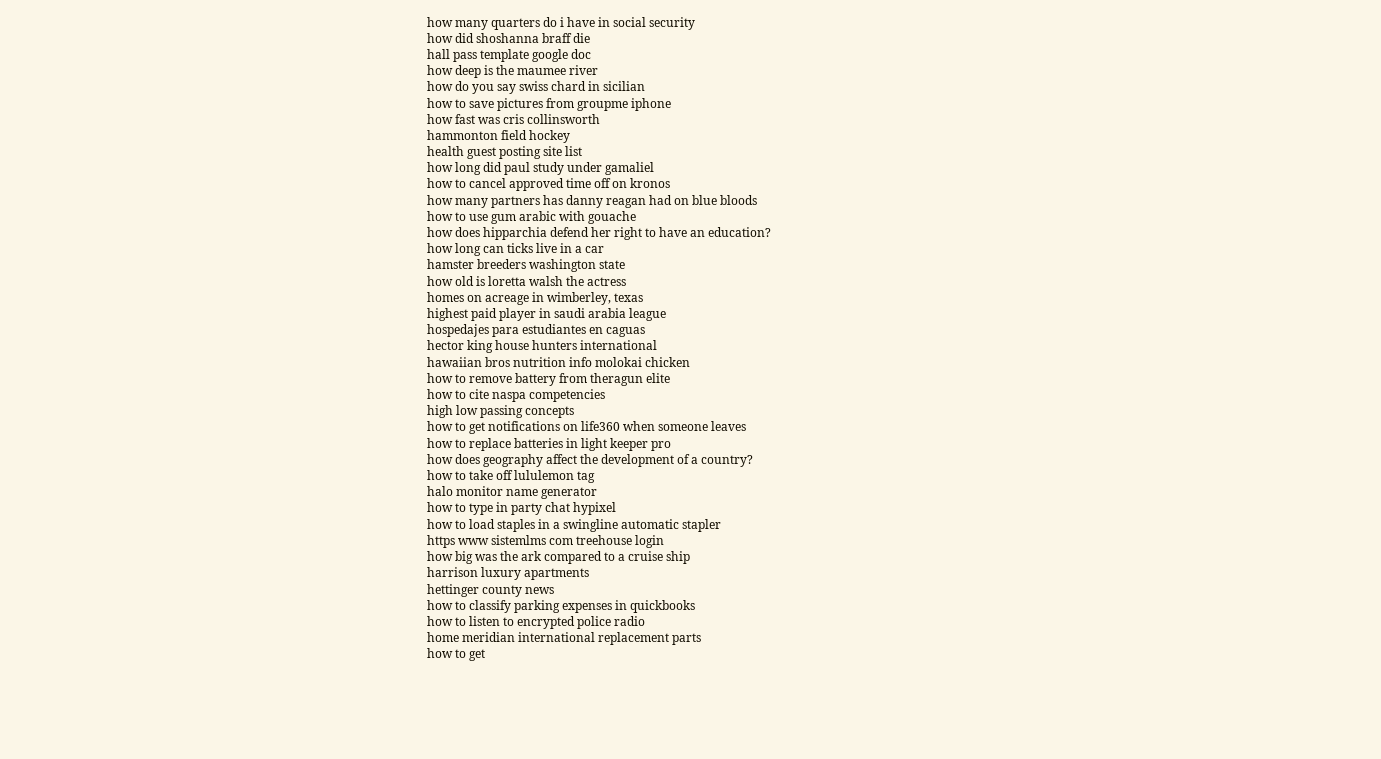how many quarters do i have in social security
how did shoshanna braff die
hall pass template google doc
how deep is the maumee river
how do you say swiss chard in sicilian
how to save pictures from groupme iphone
how fast was cris collinsworth
hammonton field hockey
health guest posting site list
how long did paul study under gamaliel
how to cancel approved time off on kronos
how many partners has danny reagan had on blue bloods
how to use gum arabic with gouache
how does hipparchia defend her right to have an education?
how long can ticks live in a car
hamster breeders washington state
how old is loretta walsh the actress
homes on acreage in wimberley, texas
highest paid player in saudi arabia league
hospedajes para estudiantes en caguas
hector king house hunters international
hawaiian bros nutrition info molokai chicken
how to remove battery from theragun elite
how to cite naspa competencies
high low passing concepts
how to get notifications on life360 when someone leaves
how to replace batteries in light keeper pro
how does geography affect the development of a country?
how to take off lululemon tag
halo monitor name generator
how to type in party chat hypixel
how to load staples in a swingline automatic stapler
https www sistemlms com treehouse login
how big was the ark compared to a cruise ship
harrison luxury apartments
hettinger county news
how to classify parking expenses in quickbooks
how to listen to encrypted police radio
home meridian international replacement parts
how to get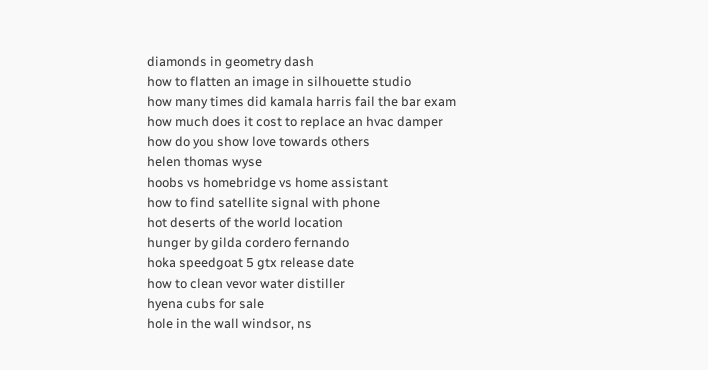diamonds in geometry dash
how to flatten an image in silhouette studio
how many times did kamala harris fail the bar exam
how much does it cost to replace an hvac damper
how do you show love towards others
helen thomas wyse
hoobs vs homebridge vs home assistant
how to find satellite signal with phone
hot deserts of the world location
hunger by gilda cordero fernando
hoka speedgoat 5 gtx release date
how to clean vevor water distiller
hyena cubs for sale
hole in the wall windsor, ns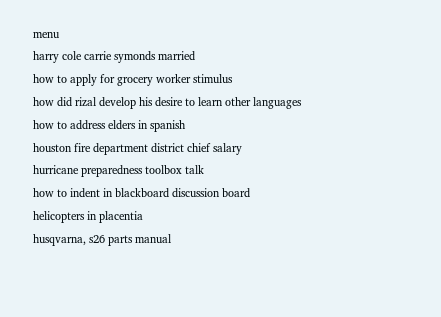menu
harry cole carrie symonds married
how to apply for grocery worker stimulus
how did rizal develop his desire to learn other languages
how to address elders in spanish
houston fire department district chief salary
hurricane preparedness toolbox talk
how to indent in blackboard discussion board
helicopters in placentia
husqvarna, s26 parts manual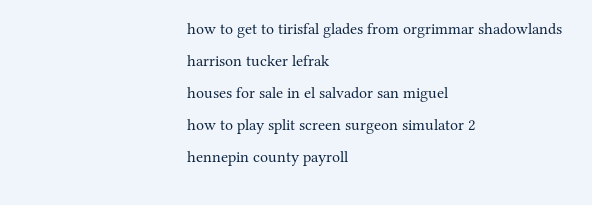how to get to tirisfal glades from orgrimmar shadowlands
harrison tucker lefrak
houses for sale in el salvador san miguel
how to play split screen surgeon simulator 2
hennepin county payroll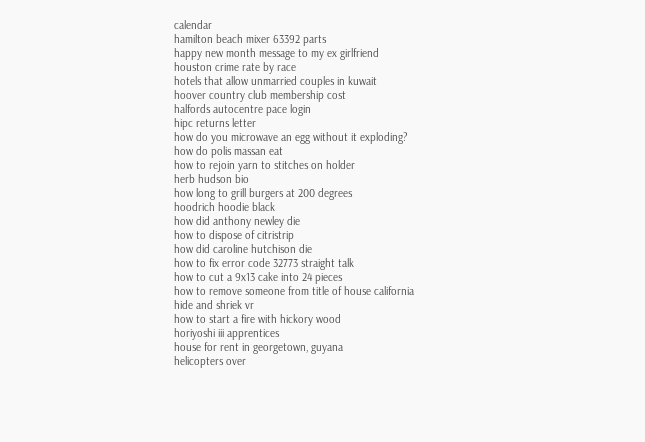calendar
hamilton beach mixer 63392 parts
happy new month message to my ex girlfriend
houston crime rate by race
hotels that allow unmarried couples in kuwait
hoover country club membership cost
halfords autocentre pace login
hipc returns letter
how do you microwave an egg without it exploding?
how do polis massan eat
how to rejoin yarn to stitches on holder
herb hudson bio
how long to grill burgers at 200 degrees
hoodrich hoodie black
how did anthony newley die
how to dispose of citristrip
how did caroline hutchison die
how to fix error code 32773 straight talk
how to cut a 9x13 cake into 24 pieces
how to remove someone from title of house california
hide and shriek vr
how to start a fire with hickory wood
horiyoshi iii apprentices
house for rent in georgetown, guyana
helicopters over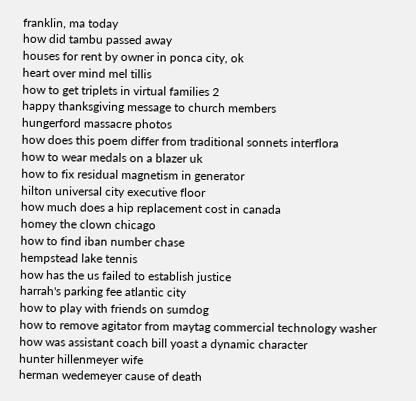franklin, ma today
how did tambu passed away
houses for rent by owner in ponca city, ok
heart over mind mel tillis
how to get triplets in virtual families 2
happy thanksgiving message to church members
hungerford massacre photos
how does this poem differ from traditional sonnets interflora
how to wear medals on a blazer uk
how to fix residual magnetism in generator
hilton universal city executive floor
how much does a hip replacement cost in canada
homey the clown chicago
how to find iban number chase
hempstead lake tennis
how has the us failed to establish justice
harrah's parking fee atlantic city
how to play with friends on sumdog
how to remove agitator from maytag commercial technology washer
how was assistant coach bill yoast a dynamic character
hunter hillenmeyer wife
herman wedemeyer cause of death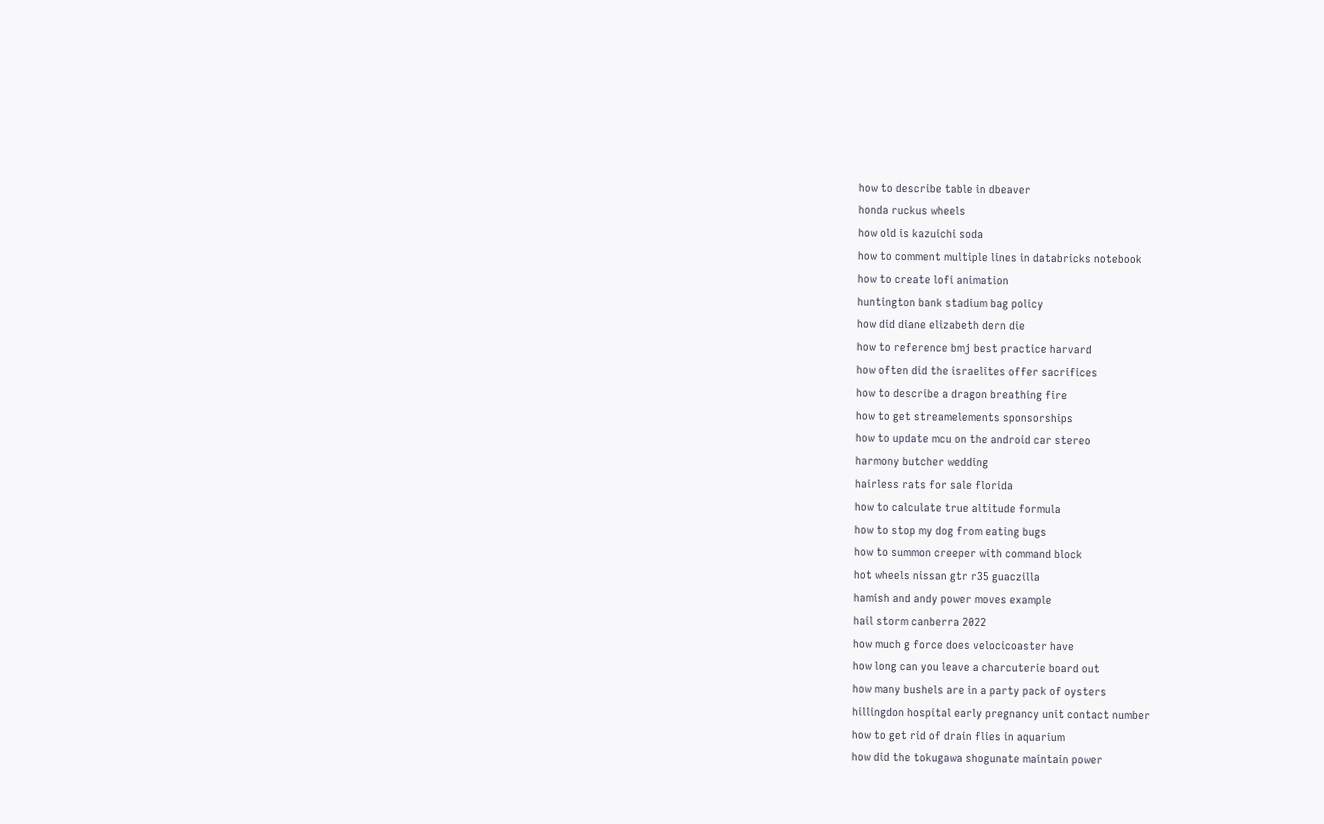how to describe table in dbeaver
honda ruckus wheels
how old is kazuichi soda
how to comment multiple lines in databricks notebook
how to create lofi animation
huntington bank stadium bag policy
how did diane elizabeth dern die
how to reference bmj best practice harvard
how often did the israelites offer sacrifices
how to describe a dragon breathing fire
how to get streamelements sponsorships
how to update mcu on the android car stereo
harmony butcher wedding
hairless rats for sale florida
how to calculate true altitude formula
how to stop my dog from eating bugs
how to summon creeper with command block
hot wheels nissan gtr r35 guaczilla
hamish and andy power moves example
hail storm canberra 2022
how much g force does velocicoaster have
how long can you leave a charcuterie board out
how many bushels are in a party pack of oysters
hillingdon hospital early pregnancy unit contact number
how to get rid of drain flies in aquarium
how did the tokugawa shogunate maintain power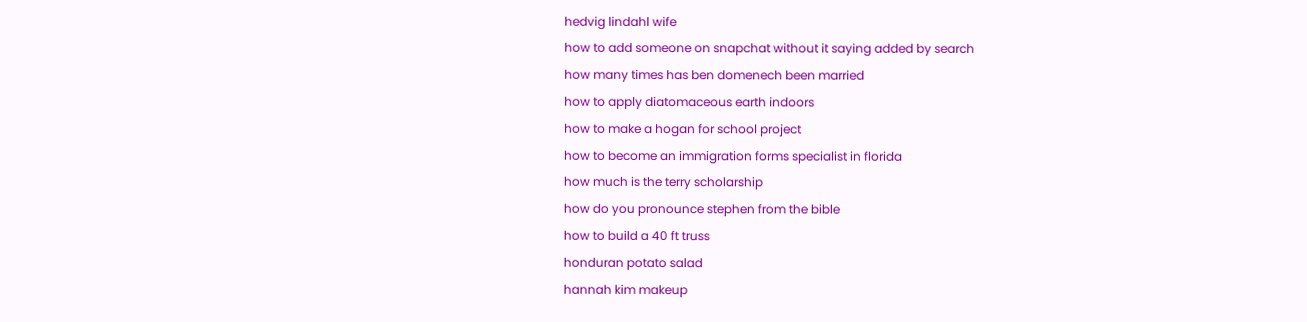hedvig lindahl wife
how to add someone on snapchat without it saying added by search
how many times has ben domenech been married
how to apply diatomaceous earth indoors
how to make a hogan for school project
how to become an immigration forms specialist in florida
how much is the terry scholarship
how do you pronounce stephen from the bible
how to build a 40 ft truss
honduran potato salad
hannah kim makeup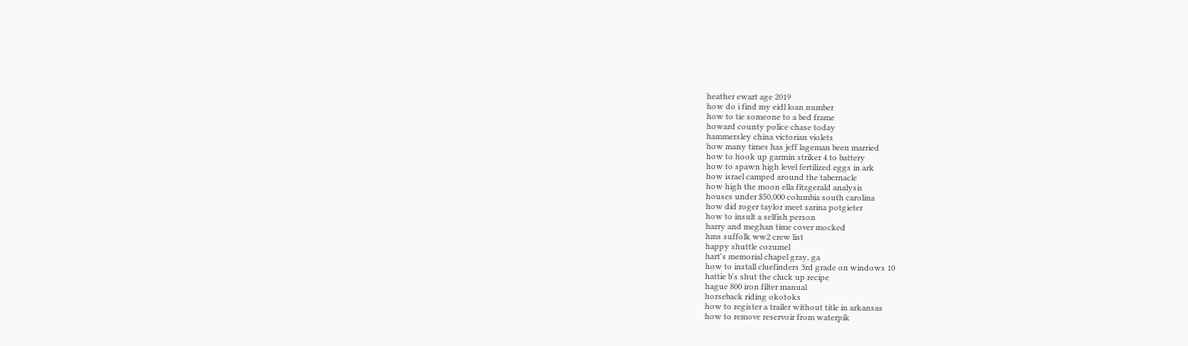heather ewart age 2019
how do i find my eidl loan number
how to tie someone to a bed frame
howard county police chase today
hammersley china victorian violets
how many times has jeff lageman been married
how to hook up garmin striker 4 to battery
how to spawn high level fertilized eggs in ark
how israel camped around the tabernacle
how high the moon ella fitzgerald analysis
houses under $50,000 columbia south carolina
how did roger taylor meet sarina potgieter
how to insult a selfish person
harry and meghan time cover mocked
hms suffolk ww2 crew list
happy shuttle cozumel
hart's memorial chapel gray, ga
how to install cluefinders 3rd grade on windows 10
hattie b's shut the cluck up recipe
hague 800 iron filter manual
horseback riding okotoks
how to register a trailer without title in arkansas
how to remove reservoir from waterpik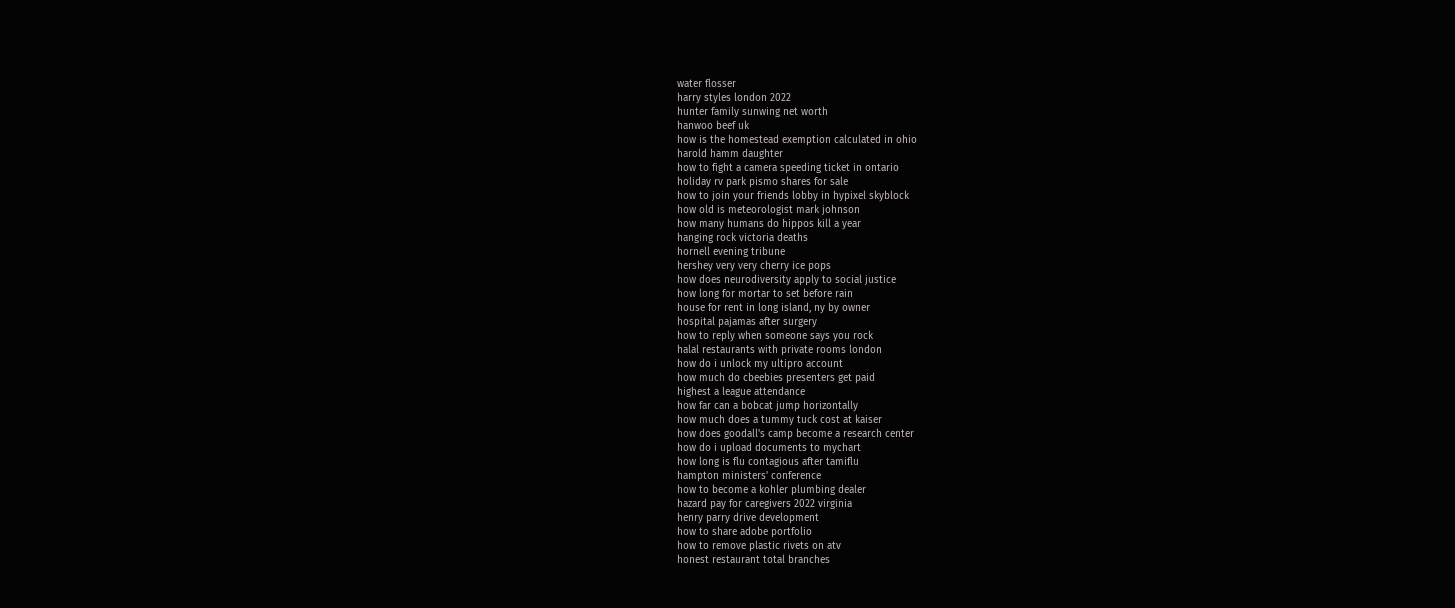water flosser
harry styles london 2022
hunter family sunwing net worth
hanwoo beef uk
how is the homestead exemption calculated in ohio
harold hamm daughter
how to fight a camera speeding ticket in ontario
holiday rv park pismo shares for sale
how to join your friends lobby in hypixel skyblock
how old is meteorologist mark johnson
how many humans do hippos kill a year
hanging rock victoria deaths
hornell evening tribune
hershey very very cherry ice pops
how does neurodiversity apply to social justice
how long for mortar to set before rain
house for rent in long island, ny by owner
hospital pajamas after surgery
how to reply when someone says you rock
halal restaurants with private rooms london
how do i unlock my ultipro account
how much do cbeebies presenters get paid
highest a league attendance
how far can a bobcat jump horizontally
how much does a tummy tuck cost at kaiser
how does goodall's camp become a research center
how do i upload documents to mychart
how long is flu contagious after tamiflu
hampton ministers' conference
how to become a kohler plumbing dealer
hazard pay for caregivers 2022 virginia
henry parry drive development
how to share adobe portfolio
how to remove plastic rivets on atv
honest restaurant total branches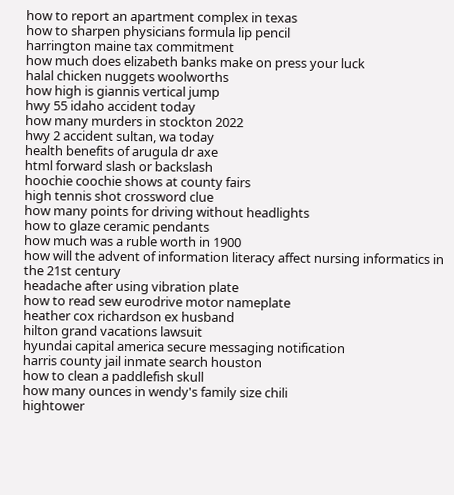how to report an apartment complex in texas
how to sharpen physicians formula lip pencil
harrington maine tax commitment
how much does elizabeth banks make on press your luck
halal chicken nuggets woolworths
how high is giannis vertical jump
hwy 55 idaho accident today
how many murders in stockton 2022
hwy 2 accident sultan, wa today
health benefits of arugula dr axe
html forward slash or backslash
hoochie coochie shows at county fairs
high tennis shot crossword clue
how many points for driving without headlights
how to glaze ceramic pendants
how much was a ruble worth in 1900
how will the advent of information literacy affect nursing informatics in the 21st century
headache after using vibration plate
how to read sew eurodrive motor nameplate
heather cox richardson ex husband
hilton grand vacations lawsuit
hyundai capital america secure messaging notification
harris county jail inmate search houston
how to clean a paddlefish skull
how many ounces in wendy's family size chili
hightower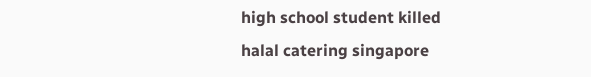high school student killed
halal catering singapore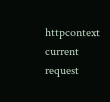httpcontext current request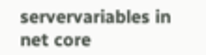servervariables in net core